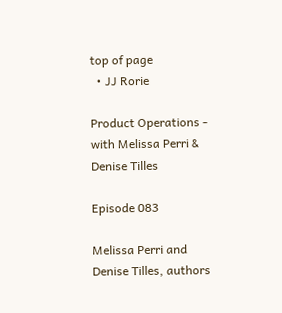top of page
  • JJ Rorie

Product Operations - with Melissa Perri & Denise Tilles

Episode 083

Melissa Perri and Denise Tilles, authors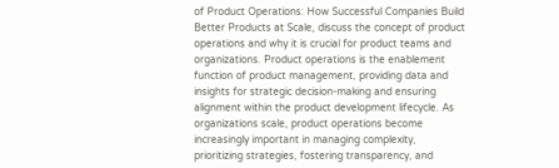of Product Operations: How Successful Companies Build Better Products at Scale, discuss the concept of product operations and why it is crucial for product teams and organizations. Product operations is the enablement function of product management, providing data and insights for strategic decision-making and ensuring alignment within the product development lifecycle. As organizations scale, product operations become increasingly important in managing complexity, prioritizing strategies, fostering transparency, and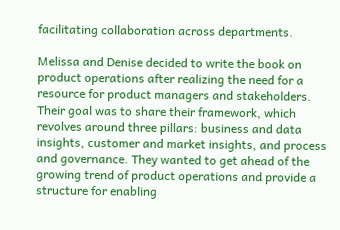facilitating collaboration across departments.

Melissa and Denise decided to write the book on product operations after realizing the need for a resource for product managers and stakeholders. Their goal was to share their framework, which revolves around three pillars: business and data insights, customer and market insights, and process and governance. They wanted to get ahead of the growing trend of product operations and provide a structure for enabling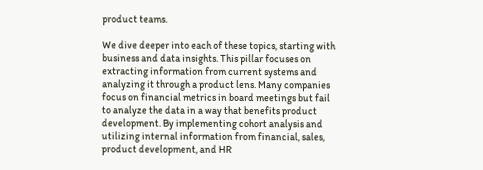product teams.

We dive deeper into each of these topics, starting with business and data insights. This pillar focuses on extracting information from current systems and analyzing it through a product lens. Many companies focus on financial metrics in board meetings but fail to analyze the data in a way that benefits product development. By implementing cohort analysis and utilizing internal information from financial, sales, product development, and HR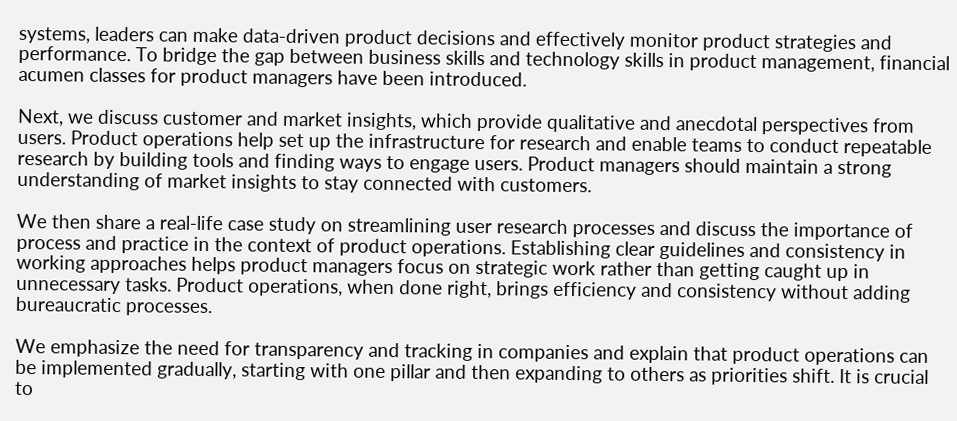systems, leaders can make data-driven product decisions and effectively monitor product strategies and performance. To bridge the gap between business skills and technology skills in product management, financial acumen classes for product managers have been introduced.

Next, we discuss customer and market insights, which provide qualitative and anecdotal perspectives from users. Product operations help set up the infrastructure for research and enable teams to conduct repeatable research by building tools and finding ways to engage users. Product managers should maintain a strong understanding of market insights to stay connected with customers.

We then share a real-life case study on streamlining user research processes and discuss the importance of process and practice in the context of product operations. Establishing clear guidelines and consistency in working approaches helps product managers focus on strategic work rather than getting caught up in unnecessary tasks. Product operations, when done right, brings efficiency and consistency without adding bureaucratic processes.

We emphasize the need for transparency and tracking in companies and explain that product operations can be implemented gradually, starting with one pillar and then expanding to others as priorities shift. It is crucial to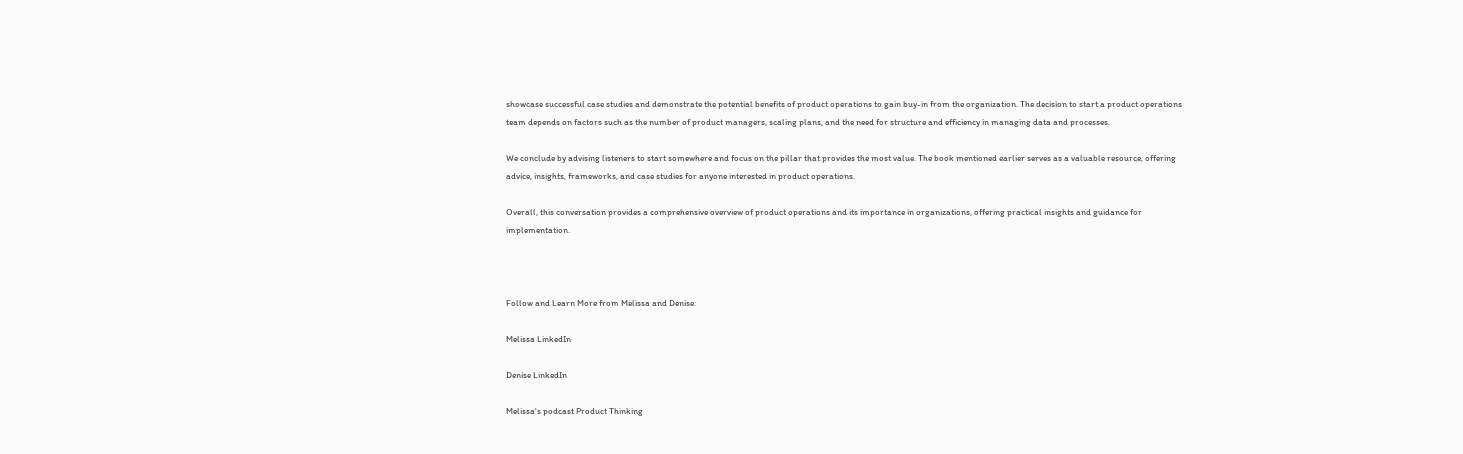showcase successful case studies and demonstrate the potential benefits of product operations to gain buy-in from the organization. The decision to start a product operations team depends on factors such as the number of product managers, scaling plans, and the need for structure and efficiency in managing data and processes.

We conclude by advising listeners to start somewhere and focus on the pillar that provides the most value. The book mentioned earlier serves as a valuable resource, offering advice, insights, frameworks, and case studies for anyone interested in product operations.

Overall, this conversation provides a comprehensive overview of product operations and its importance in organizations, offering practical insights and guidance for implementation.



Follow and Learn More from Melissa and Denise:

Melissa LinkedIn

Denise LinkedIn

Melissa's podcast Product Thinking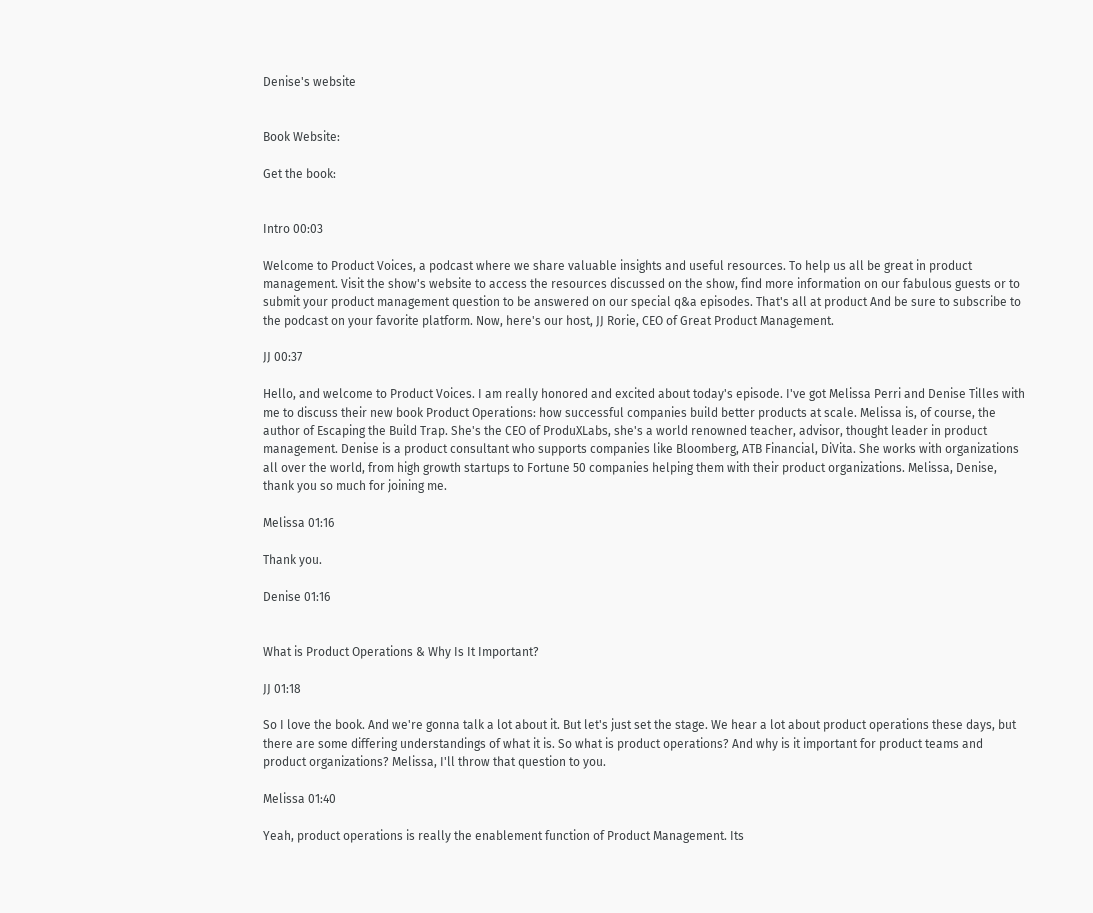Denise's website


Book Website:

Get the book:


Intro 00:03

Welcome to Product Voices, a podcast where we share valuable insights and useful resources. To help us all be great in product management. Visit the show's website to access the resources discussed on the show, find more information on our fabulous guests or to submit your product management question to be answered on our special q&a episodes. That's all at product And be sure to subscribe to the podcast on your favorite platform. Now, here's our host, JJ Rorie, CEO of Great Product Management.

JJ 00:37

Hello, and welcome to Product Voices. I am really honored and excited about today's episode. I've got Melissa Perri and Denise Tilles with me to discuss their new book Product Operations: how successful companies build better products at scale. Melissa is, of course, the author of Escaping the Build Trap. She's the CEO of ProduXLabs, she's a world renowned teacher, advisor, thought leader in product management. Denise is a product consultant who supports companies like Bloomberg, ATB Financial, DiVita. She works with organizations all over the world, from high growth startups to Fortune 50 companies helping them with their product organizations. Melissa, Denise, thank you so much for joining me.

Melissa 01:16

Thank you.

Denise 01:16


What is Product Operations & Why Is It Important?

JJ 01:18

So I love the book. And we're gonna talk a lot about it. But let's just set the stage. We hear a lot about product operations these days, but there are some differing understandings of what it is. So what is product operations? And why is it important for product teams and product organizations? Melissa, I'll throw that question to you.

Melissa 01:40

Yeah, product operations is really the enablement function of Product Management. Its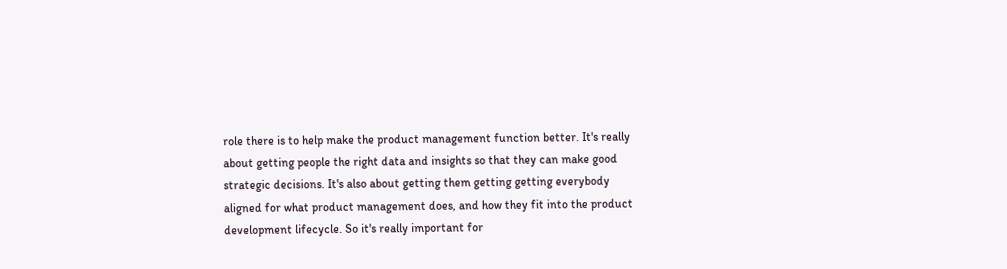role there is to help make the product management function better. It's really about getting people the right data and insights so that they can make good strategic decisions. It's also about getting them getting getting everybody aligned for what product management does, and how they fit into the product development lifecycle. So it's really important for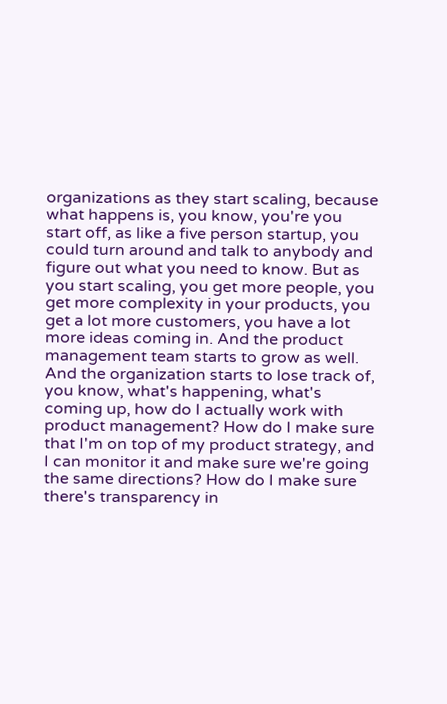organizations as they start scaling, because what happens is, you know, you're you start off, as like a five person startup, you could turn around and talk to anybody and figure out what you need to know. But as you start scaling, you get more people, you get more complexity in your products, you get a lot more customers, you have a lot more ideas coming in. And the product management team starts to grow as well. And the organization starts to lose track of, you know, what's happening, what's coming up, how do I actually work with product management? How do I make sure that I'm on top of my product strategy, and I can monitor it and make sure we're going the same directions? How do I make sure there's transparency in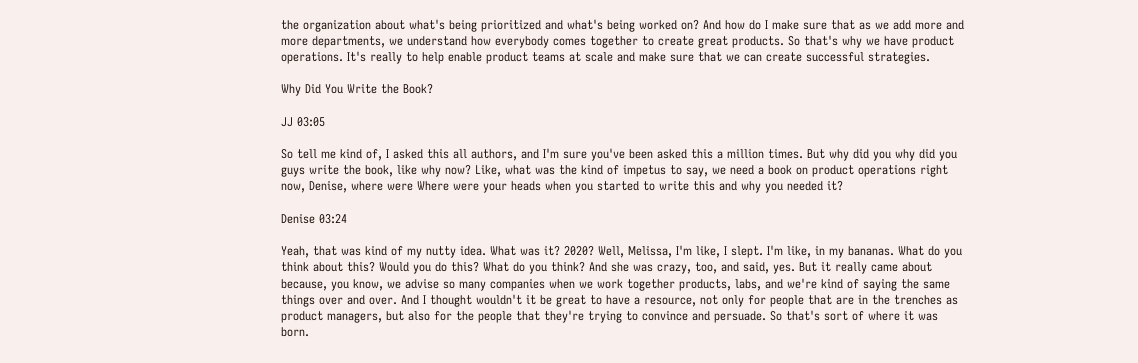the organization about what's being prioritized and what's being worked on? And how do I make sure that as we add more and more departments, we understand how everybody comes together to create great products. So that's why we have product operations. It's really to help enable product teams at scale and make sure that we can create successful strategies.

Why Did You Write the Book?

JJ 03:05

So tell me kind of, I asked this all authors, and I'm sure you've been asked this a million times. But why did you why did you guys write the book, like why now? Like, what was the kind of impetus to say, we need a book on product operations right now, Denise, where were Where were your heads when you started to write this and why you needed it?

Denise 03:24

Yeah, that was kind of my nutty idea. What was it? 2020? Well, Melissa, I'm like, I slept. I'm like, in my bananas. What do you think about this? Would you do this? What do you think? And she was crazy, too, and said, yes. But it really came about because, you know, we advise so many companies when we work together products, labs, and we're kind of saying the same things over and over. And I thought wouldn't it be great to have a resource, not only for people that are in the trenches as product managers, but also for the people that they're trying to convince and persuade. So that's sort of where it was born.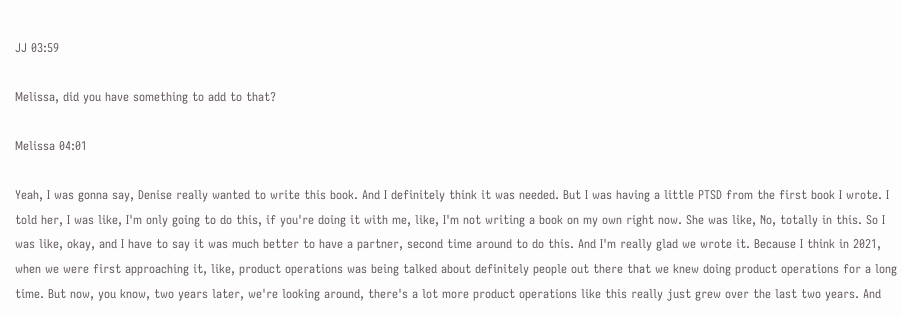JJ 03:59

Melissa, did you have something to add to that?

Melissa 04:01

Yeah, I was gonna say, Denise really wanted to write this book. And I definitely think it was needed. But I was having a little PTSD from the first book I wrote. I told her, I was like, I'm only going to do this, if you're doing it with me, like, I'm not writing a book on my own right now. She was like, No, totally in this. So I was like, okay, and I have to say it was much better to have a partner, second time around to do this. And I'm really glad we wrote it. Because I think in 2021, when we were first approaching it, like, product operations was being talked about definitely people out there that we knew doing product operations for a long time. But now, you know, two years later, we're looking around, there's a lot more product operations like this really just grew over the last two years. And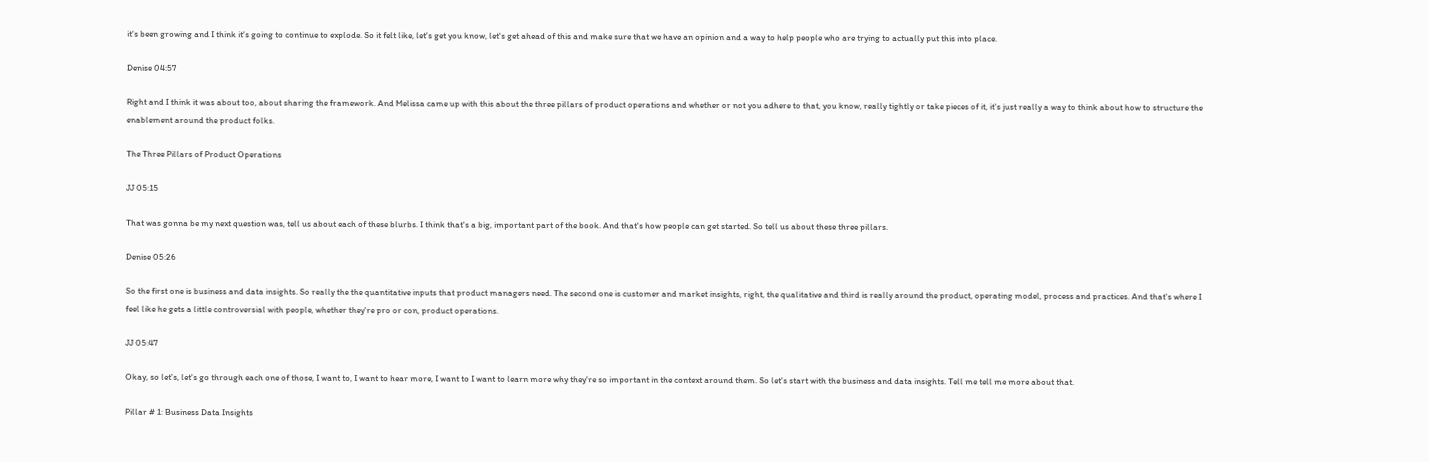it's been growing and I think it's going to continue to explode. So it felt like, let's get you know, let's get ahead of this and make sure that we have an opinion and a way to help people who are trying to actually put this into place.

Denise 04:57

Right and I think it was about too, about sharing the framework. And Melissa came up with this about the three pillars of product operations and whether or not you adhere to that, you know, really tightly or take pieces of it, it's just really a way to think about how to structure the enablement around the product folks.

The Three Pillars of Product Operations

JJ 05:15

That was gonna be my next question was, tell us about each of these blurbs. I think that's a big, important part of the book. And that's how people can get started. So tell us about these three pillars.

Denise 05:26

So the first one is business and data insights. So really the the quantitative inputs that product managers need. The second one is customer and market insights, right, the qualitative and third is really around the product, operating model, process and practices. And that's where I feel like he gets a little controversial with people, whether they're pro or con, product operations.

JJ 05:47

Okay, so let's, let's go through each one of those, I want to, I want to hear more, I want to I want to learn more why they're so important in the context around them. So let's start with the business and data insights. Tell me tell me more about that.

Pillar # 1: Business Data Insights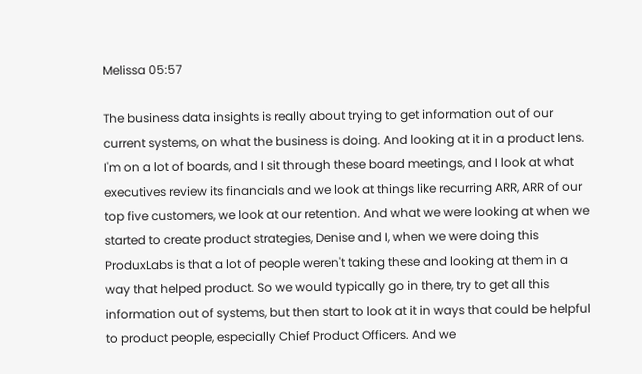Melissa 05:57

The business data insights is really about trying to get information out of our current systems, on what the business is doing. And looking at it in a product lens. I'm on a lot of boards, and I sit through these board meetings, and I look at what executives review its financials and we look at things like recurring ARR, ARR of our top five customers, we look at our retention. And what we were looking at when we started to create product strategies, Denise and I, when we were doing this ProduxLabs is that a lot of people weren't taking these and looking at them in a way that helped product. So we would typically go in there, try to get all this information out of systems, but then start to look at it in ways that could be helpful to product people, especially Chief Product Officers. And we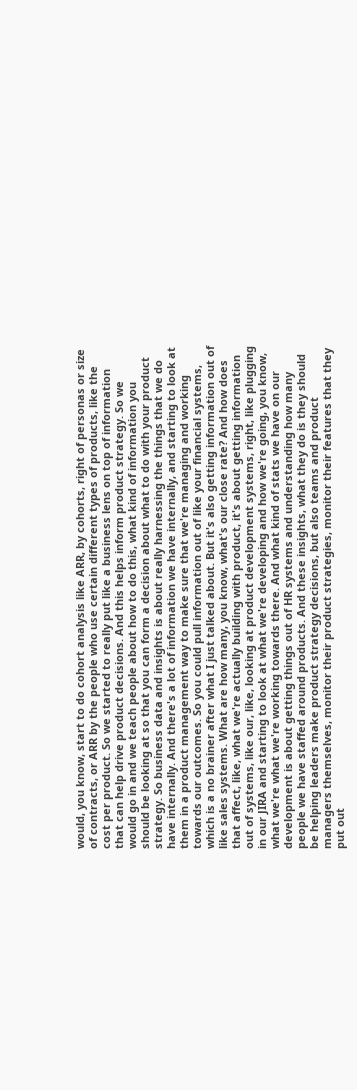would, you know, start to do cohort analysis like ARR, by cohorts, right of personas or size of contracts, or ARR by the people who use certain different types of products, like the cost per product. So we started to really put like a business lens on top of information that can help drive product decisions. And this helps inform product strategy. So we would go in and we teach people about how to do this, what kind of information you should be looking at so that you can form a decision about what to do with your product strategy. So business data and insights is about really harnessing the things that we do have internally. And there's a lot of information we have internally, and starting to look at them in a product management way to make sure that we're managing and working towards our outcomes. So you could pull information out of like your financial systems, which is a no brainer after what I just talked about. But it's also getting information out of like sales systems. What are how many, you know, what's our close rate? And how does that affect, like, what we're actually building with product, it's about getting information out of systems, like our, like, looking at product development systems, right, like plugging in our JIRA and starting to look at what we're developing and how we're going, you know, what we're what we're working towards there. And what kind of stats we have on our development is about getting things out of HR systems and understanding how many people we have staffed around products. And these insights, what they do is they should be helping leaders make product strategy decisions, but also teams and product managers themselves, monitor their product strategies, monitor their features that they put out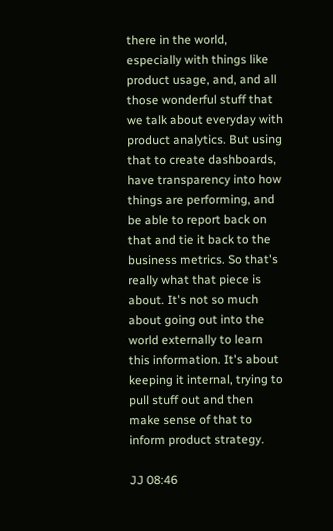there in the world, especially with things like product usage, and, and all those wonderful stuff that we talk about everyday with product analytics. But using that to create dashboards, have transparency into how things are performing, and be able to report back on that and tie it back to the business metrics. So that's really what that piece is about. It's not so much about going out into the world externally to learn this information. It's about keeping it internal, trying to pull stuff out and then make sense of that to inform product strategy.

JJ 08:46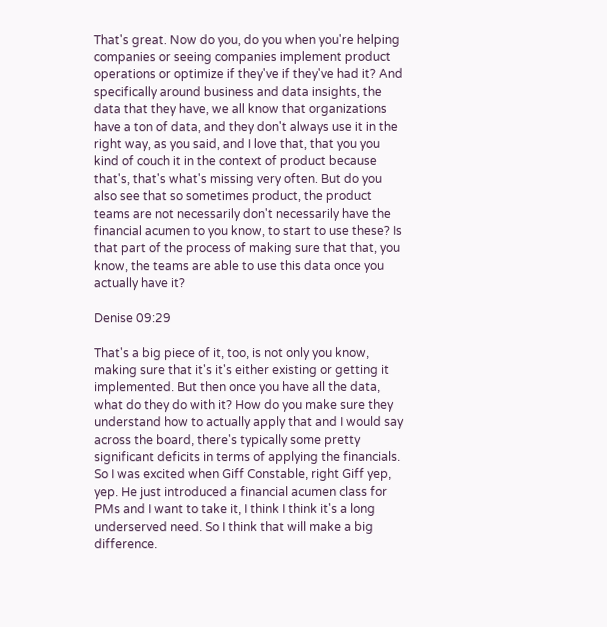That's great. Now do you, do you when you're helping companies or seeing companies implement product operations or optimize if they've if they've had it? And specifically around business and data insights, the data that they have, we all know that organizations have a ton of data, and they don't always use it in the right way, as you said, and I love that, that you you kind of couch it in the context of product because that's, that's what's missing very often. But do you also see that so sometimes product, the product teams are not necessarily don't necessarily have the financial acumen to you know, to start to use these? Is that part of the process of making sure that that, you know, the teams are able to use this data once you actually have it?

Denise 09:29

That's a big piece of it, too, is not only you know, making sure that it's it's either existing or getting it implemented. But then once you have all the data, what do they do with it? How do you make sure they understand how to actually apply that and I would say across the board, there's typically some pretty significant deficits in terms of applying the financials. So I was excited when Giff Constable, right Giff yep, yep. He just introduced a financial acumen class for PMs and I want to take it, I think I think it's a long underserved need. So I think that will make a big difference.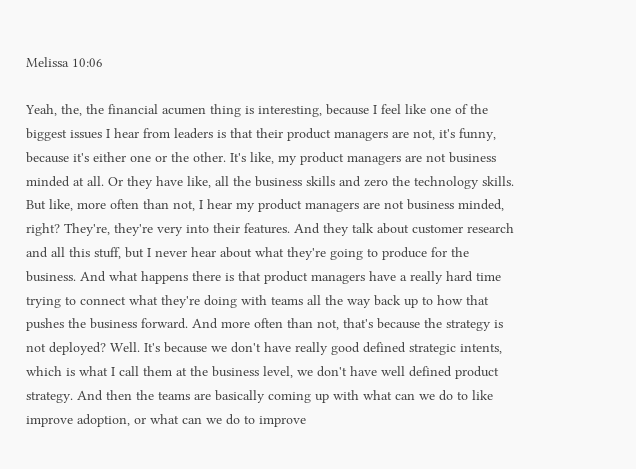Melissa 10:06

Yeah, the, the financial acumen thing is interesting, because I feel like one of the biggest issues I hear from leaders is that their product managers are not, it's funny, because it's either one or the other. It's like, my product managers are not business minded at all. Or they have like, all the business skills and zero the technology skills. But like, more often than not, I hear my product managers are not business minded, right? They're, they're very into their features. And they talk about customer research and all this stuff, but I never hear about what they're going to produce for the business. And what happens there is that product managers have a really hard time trying to connect what they're doing with teams all the way back up to how that pushes the business forward. And more often than not, that's because the strategy is not deployed? Well. It's because we don't have really good defined strategic intents, which is what I call them at the business level, we don't have well defined product strategy. And then the teams are basically coming up with what can we do to like improve adoption, or what can we do to improve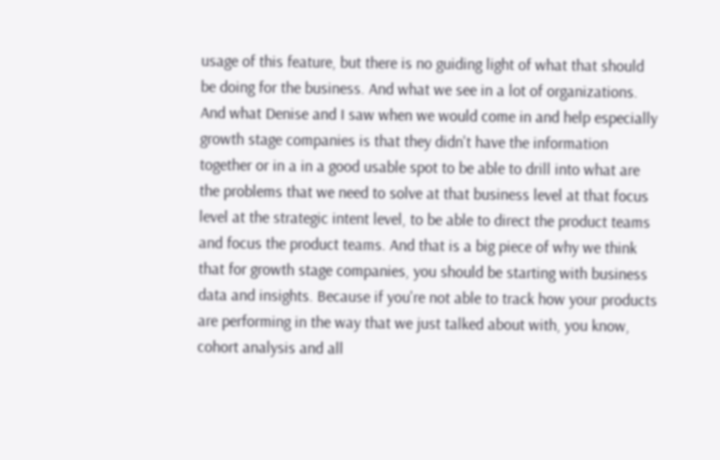usage of this feature, but there is no guiding light of what that should be doing for the business. And what we see in a lot of organizations. And what Denise and I saw when we would come in and help especially growth stage companies is that they didn't have the information together or in a in a good usable spot to be able to drill into what are the problems that we need to solve at that business level at that focus level at the strategic intent level, to be able to direct the product teams and focus the product teams. And that is a big piece of why we think that for growth stage companies, you should be starting with business data and insights. Because if you're not able to track how your products are performing in the way that we just talked about with, you know, cohort analysis and all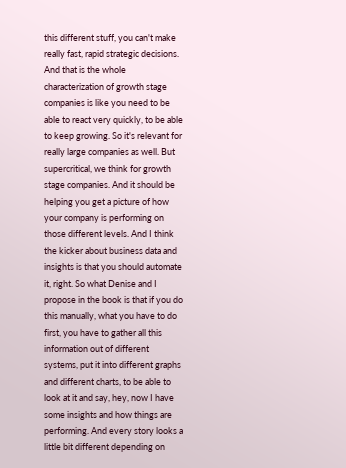this different stuff, you can't make really fast, rapid strategic decisions. And that is the whole characterization of growth stage companies is like you need to be able to react very quickly, to be able to keep growing. So it's relevant for really large companies as well. But supercritical, we think for growth stage companies. And it should be helping you get a picture of how your company is performing on those different levels. And I think the kicker about business data and insights is that you should automate it, right. So what Denise and I propose in the book is that if you do this manually, what you have to do first, you have to gather all this information out of different systems, put it into different graphs and different charts, to be able to look at it and say, hey, now I have some insights and how things are performing. And every story looks a little bit different depending on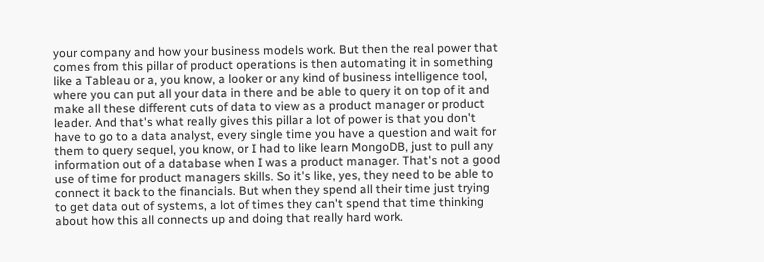your company and how your business models work. But then the real power that comes from this pillar of product operations is then automating it in something like a Tableau or a, you know, a looker or any kind of business intelligence tool, where you can put all your data in there and be able to query it on top of it and make all these different cuts of data to view as a product manager or product leader. And that's what really gives this pillar a lot of power is that you don't have to go to a data analyst, every single time you have a question and wait for them to query sequel, you know, or I had to like learn MongoDB, just to pull any information out of a database when I was a product manager. That's not a good use of time for product managers skills. So it's like, yes, they need to be able to connect it back to the financials. But when they spend all their time just trying to get data out of systems, a lot of times they can't spend that time thinking about how this all connects up and doing that really hard work.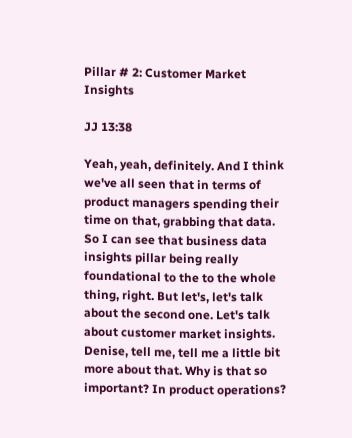Pillar # 2: Customer Market Insights

JJ 13:38

Yeah, yeah, definitely. And I think we've all seen that in terms of product managers spending their time on that, grabbing that data. So I can see that business data insights pillar being really foundational to the to the whole thing, right. But let's, let's talk about the second one. Let's talk about customer market insights. Denise, tell me, tell me a little bit more about that. Why is that so important? In product operations?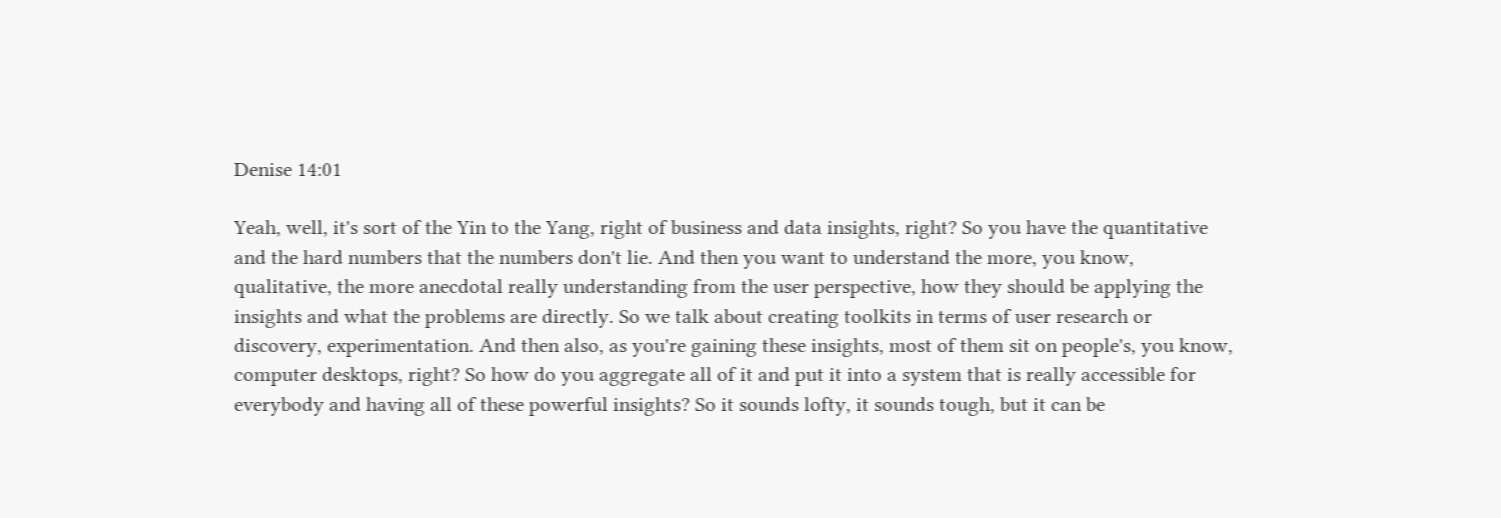Denise 14:01

Yeah, well, it's sort of the Yin to the Yang, right of business and data insights, right? So you have the quantitative and the hard numbers that the numbers don't lie. And then you want to understand the more, you know, qualitative, the more anecdotal really understanding from the user perspective, how they should be applying the insights and what the problems are directly. So we talk about creating toolkits in terms of user research or discovery, experimentation. And then also, as you're gaining these insights, most of them sit on people's, you know, computer desktops, right? So how do you aggregate all of it and put it into a system that is really accessible for everybody and having all of these powerful insights? So it sounds lofty, it sounds tough, but it can be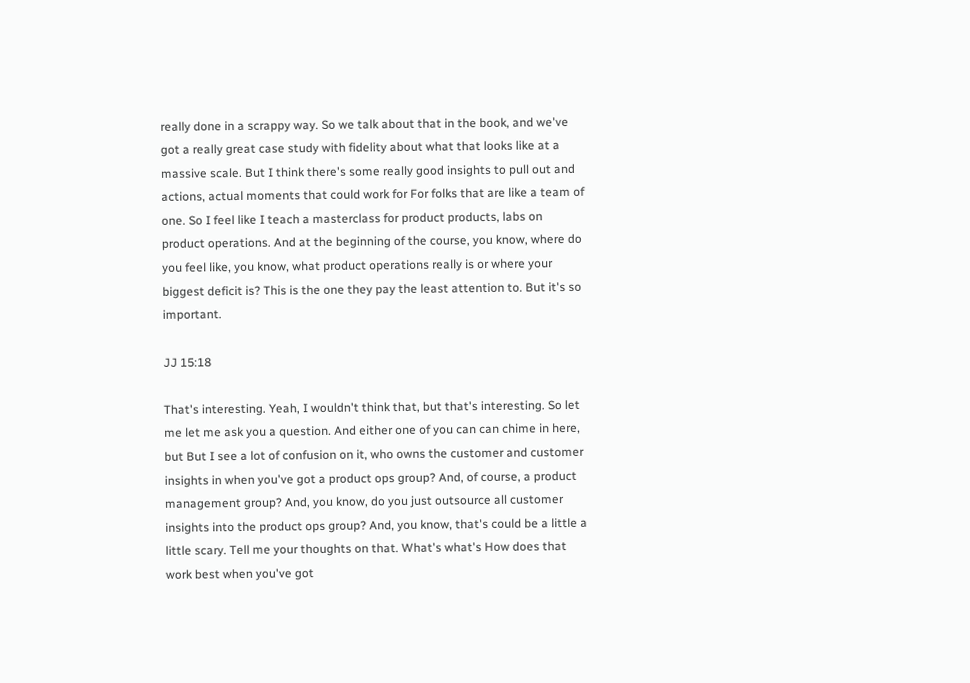really done in a scrappy way. So we talk about that in the book, and we've got a really great case study with fidelity about what that looks like at a massive scale. But I think there's some really good insights to pull out and actions, actual moments that could work for For folks that are like a team of one. So I feel like I teach a masterclass for product products, labs on product operations. And at the beginning of the course, you know, where do you feel like, you know, what product operations really is or where your biggest deficit is? This is the one they pay the least attention to. But it's so important.

JJ 15:18

That's interesting. Yeah, I wouldn't think that, but that's interesting. So let me let me ask you a question. And either one of you can can chime in here, but But I see a lot of confusion on it, who owns the customer and customer insights in when you've got a product ops group? And, of course, a product management group? And, you know, do you just outsource all customer insights into the product ops group? And, you know, that's could be a little a little scary. Tell me your thoughts on that. What's what's How does that work best when you've got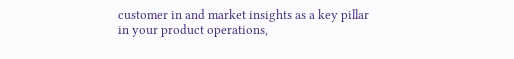customer in and market insights as a key pillar in your product operations,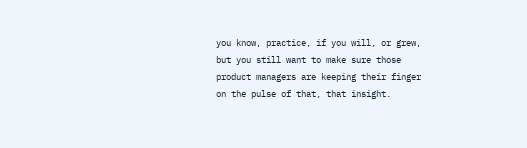you know, practice, if you will, or grew, but you still want to make sure those product managers are keeping their finger on the pulse of that, that insight.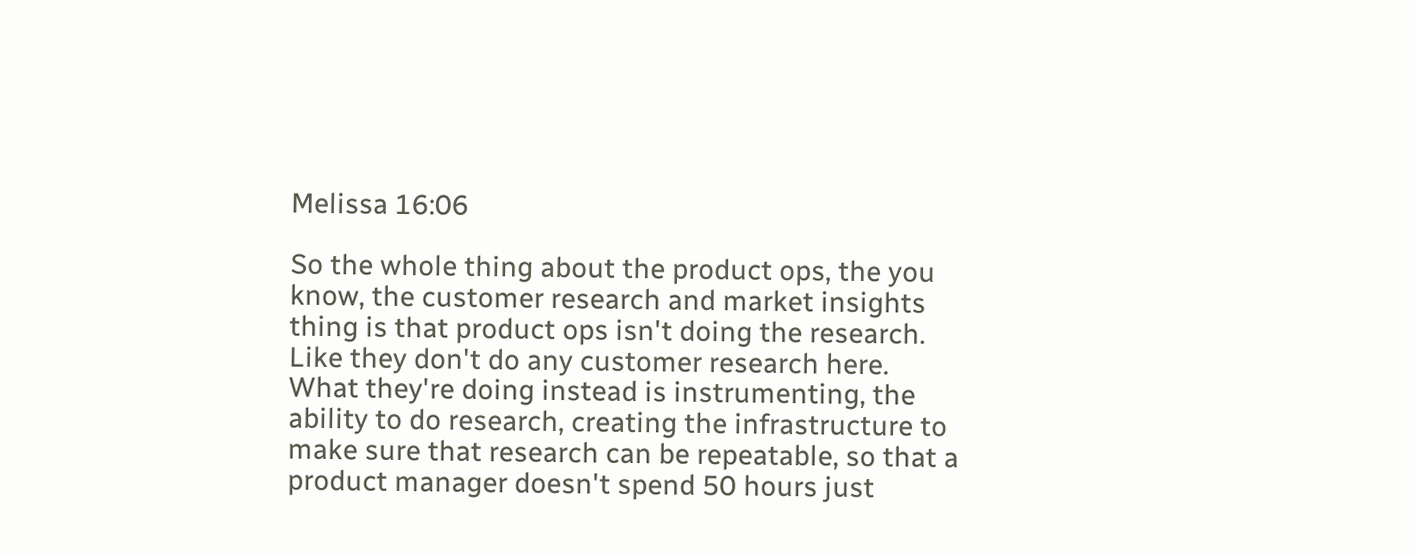Melissa 16:06

So the whole thing about the product ops, the you know, the customer research and market insights thing is that product ops isn't doing the research. Like they don't do any customer research here. What they're doing instead is instrumenting, the ability to do research, creating the infrastructure to make sure that research can be repeatable, so that a product manager doesn't spend 50 hours just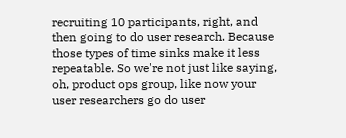recruiting 10 participants, right, and then going to do user research. Because those types of time sinks make it less repeatable. So we're not just like saying, oh, product ops group, like now your user researchers go do user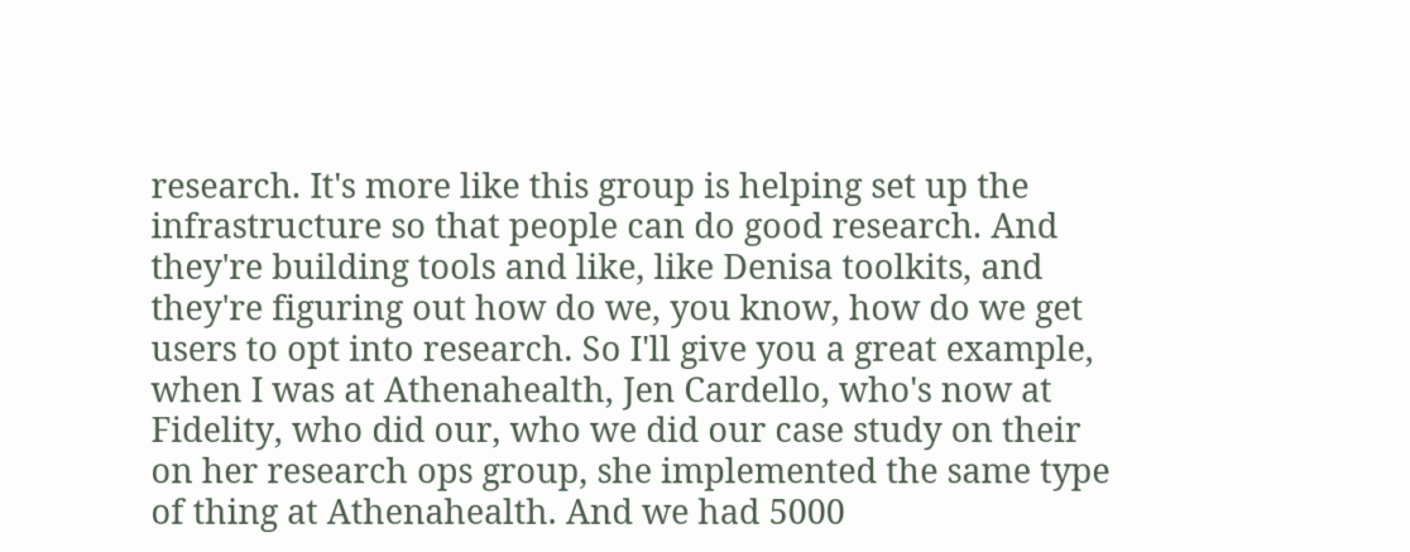research. It's more like this group is helping set up the infrastructure so that people can do good research. And they're building tools and like, like Denisa toolkits, and they're figuring out how do we, you know, how do we get users to opt into research. So I'll give you a great example, when I was at Athenahealth, Jen Cardello, who's now at Fidelity, who did our, who we did our case study on their on her research ops group, she implemented the same type of thing at Athenahealth. And we had 5000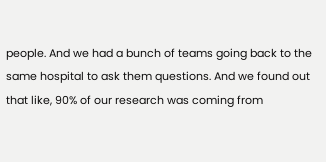people. And we had a bunch of teams going back to the same hospital to ask them questions. And we found out that like, 90% of our research was coming from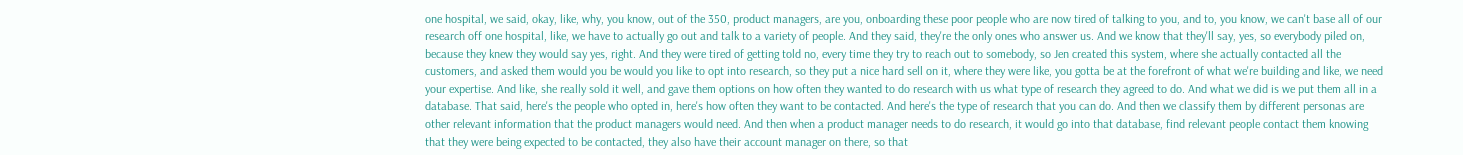one hospital, we said, okay, like, why, you know, out of the 350, product managers, are you, onboarding these poor people who are now tired of talking to you, and to, you know, we can't base all of our research off one hospital, like, we have to actually go out and talk to a variety of people. And they said, they're the only ones who answer us. And we know that they'll say, yes, so everybody piled on, because they knew they would say yes, right. And they were tired of getting told no, every time they try to reach out to somebody, so Jen created this system, where she actually contacted all the customers, and asked them would you be would you like to opt into research, so they put a nice hard sell on it, where they were like, you gotta be at the forefront of what we're building and like, we need your expertise. And like, she really sold it well, and gave them options on how often they wanted to do research with us what type of research they agreed to do. And what we did is we put them all in a database. That said, here's the people who opted in, here's how often they want to be contacted. And here's the type of research that you can do. And then we classify them by different personas are other relevant information that the product managers would need. And then when a product manager needs to do research, it would go into that database, find relevant people contact them knowing that they were being expected to be contacted, they also have their account manager on there, so that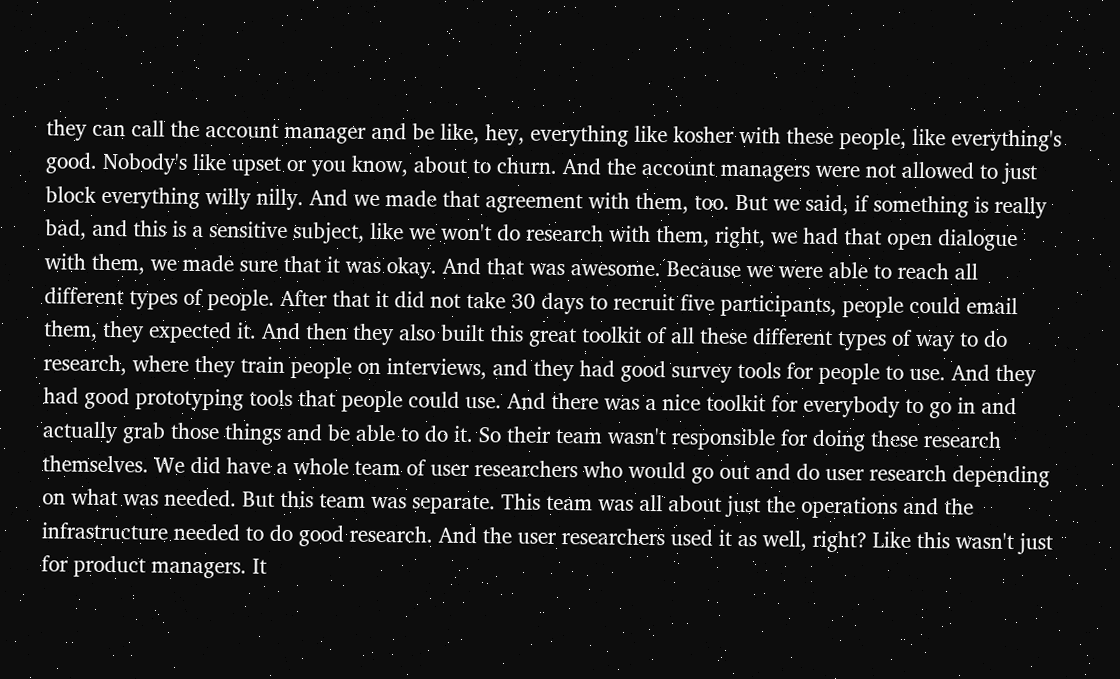they can call the account manager and be like, hey, everything like kosher with these people, like everything's good. Nobody's like upset or you know, about to churn. And the account managers were not allowed to just block everything willy nilly. And we made that agreement with them, too. But we said, if something is really bad, and this is a sensitive subject, like we won't do research with them, right, we had that open dialogue with them, we made sure that it was okay. And that was awesome. Because we were able to reach all different types of people. After that it did not take 30 days to recruit five participants, people could email them, they expected it. And then they also built this great toolkit of all these different types of way to do research, where they train people on interviews, and they had good survey tools for people to use. And they had good prototyping tools that people could use. And there was a nice toolkit for everybody to go in and actually grab those things and be able to do it. So their team wasn't responsible for doing these research themselves. We did have a whole team of user researchers who would go out and do user research depending on what was needed. But this team was separate. This team was all about just the operations and the infrastructure needed to do good research. And the user researchers used it as well, right? Like this wasn't just for product managers. It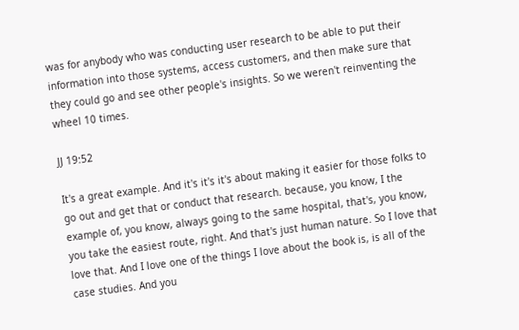was for anybody who was conducting user research to be able to put their information into those systems, access customers, and then make sure that they could go and see other people's insights. So we weren't reinventing the wheel 10 times.

JJ 19:52

It's a great example. And it's it's it's about making it easier for those folks to go out and get that or conduct that research. because, you know, I the example of, you know, always going to the same hospital, that's, you know, you take the easiest route, right. And that's just human nature. So I love that love that. And I love one of the things I love about the book is, is all of the case studies. And you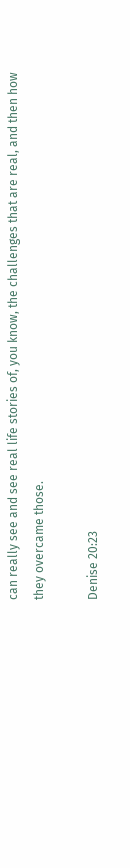can really see and see real life stories of, you know, the challenges that are real, and then how they overcame those.

Denise 20:23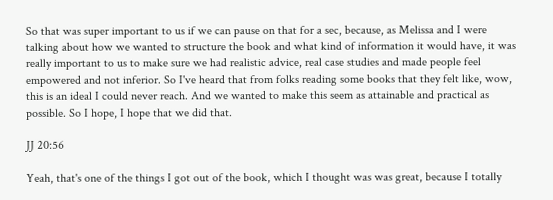So that was super important to us if we can pause on that for a sec, because, as Melissa and I were talking about how we wanted to structure the book and what kind of information it would have, it was really important to us to make sure we had realistic advice, real case studies and made people feel empowered and not inferior. So I've heard that from folks reading some books that they felt like, wow, this is an ideal I could never reach. And we wanted to make this seem as attainable and practical as possible. So I hope, I hope that we did that.

JJ 20:56

Yeah, that's one of the things I got out of the book, which I thought was was great, because I totally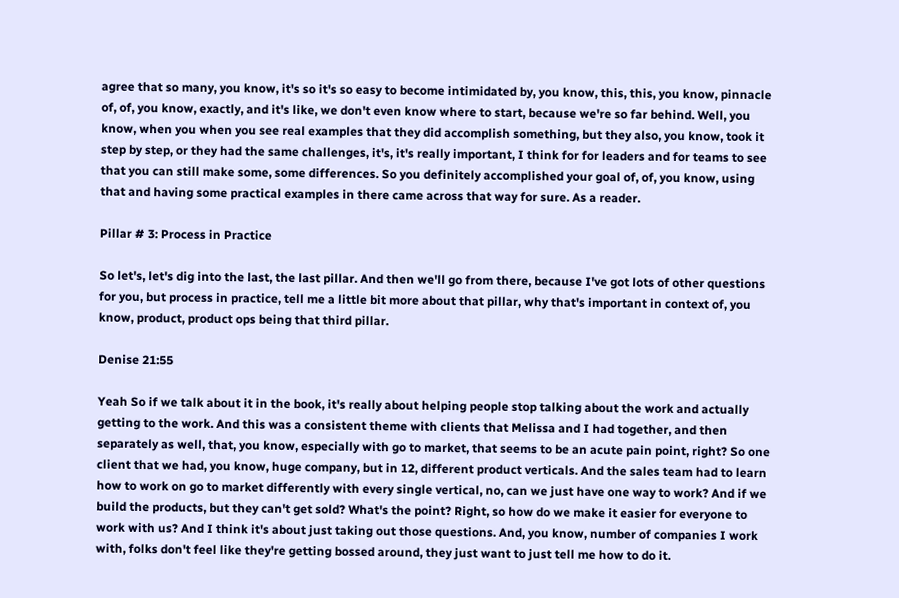agree that so many, you know, it's so it's so easy to become intimidated by, you know, this, this, you know, pinnacle of, of, you know, exactly, and it's like, we don't even know where to start, because we're so far behind. Well, you know, when you when you see real examples that they did accomplish something, but they also, you know, took it step by step, or they had the same challenges, it's, it's really important, I think for for leaders and for teams to see that you can still make some, some differences. So you definitely accomplished your goal of, of, you know, using that and having some practical examples in there came across that way for sure. As a reader.

Pillar # 3: Process in Practice

So let's, let's dig into the last, the last pillar. And then we'll go from there, because I've got lots of other questions for you, but process in practice, tell me a little bit more about that pillar, why that's important in context of, you know, product, product ops being that third pillar.

Denise 21:55

Yeah So if we talk about it in the book, it's really about helping people stop talking about the work and actually getting to the work. And this was a consistent theme with clients that Melissa and I had together, and then separately as well, that, you know, especially with go to market, that seems to be an acute pain point, right? So one client that we had, you know, huge company, but in 12, different product verticals. And the sales team had to learn how to work on go to market differently with every single vertical, no, can we just have one way to work? And if we build the products, but they can't get sold? What's the point? Right, so how do we make it easier for everyone to work with us? And I think it's about just taking out those questions. And, you know, number of companies I work with, folks don't feel like they're getting bossed around, they just want to just tell me how to do it.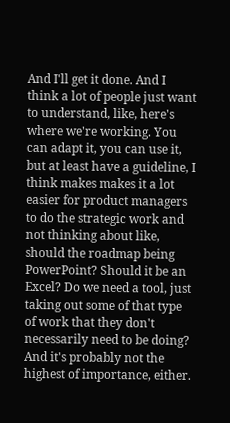And I'll get it done. And I think a lot of people just want to understand, like, here's where we're working. You can adapt it, you can use it, but at least have a guideline, I think makes makes it a lot easier for product managers to do the strategic work and not thinking about like, should the roadmap being PowerPoint? Should it be an Excel? Do we need a tool, just taking out some of that type of work that they don't necessarily need to be doing? And it's probably not the highest of importance, either.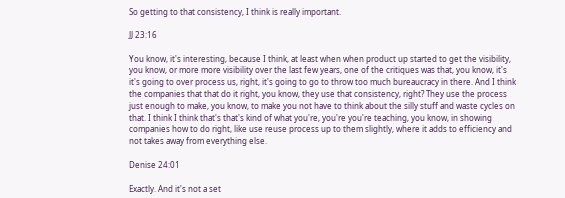So getting to that consistency, I think is really important.

JJ 23:16

You know, it's interesting, because I think, at least when when product up started to get the visibility, you know, or more more visibility over the last few years, one of the critiques was that, you know, it's it's going to over process us, right, it's going to go to throw too much bureaucracy in there. And I think the companies that that do it right, you know, they use that consistency, right? They use the process just enough to make, you know, to make you not have to think about the silly stuff and waste cycles on that. I think I think that's that's kind of what you're, you're you're teaching, you know, in showing companies how to do right, like use reuse process up to them slightly, where it adds to efficiency and not takes away from everything else.

Denise 24:01

Exactly. And it's not a set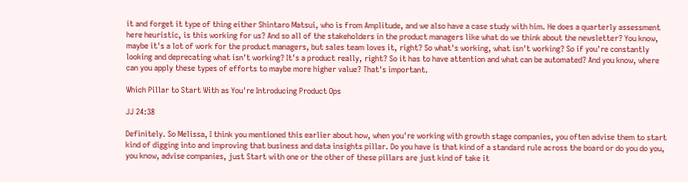it and forget it type of thing either Shintaro Matsui, who is from Amplitude, and we also have a case study with him. He does a quarterly assessment here heuristic, is this working for us? And so all of the stakeholders in the product managers like what do we think about the newsletter? You know, maybe it's a lot of work for the product managers, but sales team loves it, right? So what's working, what isn't working? So if you're constantly looking and deprecating what isn't working? It's a product really, right? So it has to have attention and what can be automated? And you know, where can you apply these types of efforts to maybe more higher value? That's important.

Which Pillar to Start With as You're Introducing Product Ops

JJ 24:38

Definitely. So Melissa, I think you mentioned this earlier about how, when you're working with growth stage companies, you often advise them to start kind of digging into and improving that business and data insights pillar. Do you have is that kind of a standard rule across the board or do you do you, you know, advise companies, just Start with one or the other of these pillars are just kind of take it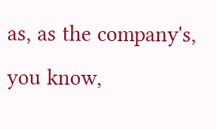as, as the company's, you know,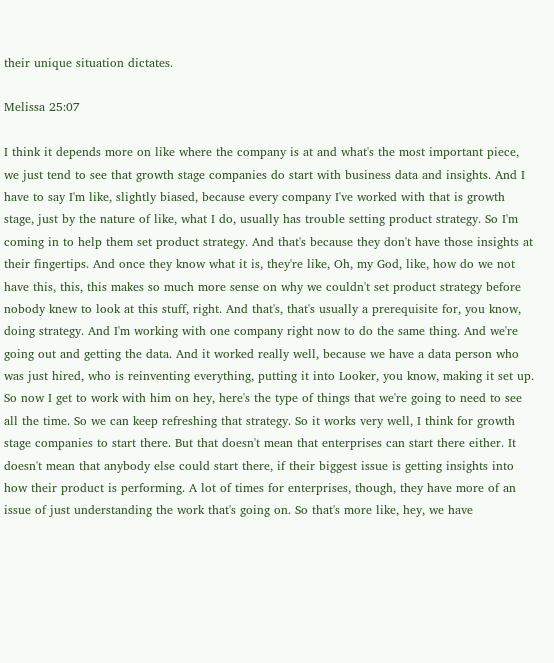their unique situation dictates.

Melissa 25:07

I think it depends more on like where the company is at and what's the most important piece, we just tend to see that growth stage companies do start with business data and insights. And I have to say I'm like, slightly biased, because every company I've worked with that is growth stage, just by the nature of like, what I do, usually has trouble setting product strategy. So I'm coming in to help them set product strategy. And that's because they don't have those insights at their fingertips. And once they know what it is, they're like, Oh, my God, like, how do we not have this, this, this makes so much more sense on why we couldn't set product strategy before nobody knew to look at this stuff, right. And that's, that's usually a prerequisite for, you know, doing strategy. And I'm working with one company right now to do the same thing. And we're going out and getting the data. And it worked really well, because we have a data person who was just hired, who is reinventing everything, putting it into Looker, you know, making it set up. So now I get to work with him on hey, here's the type of things that we're going to need to see all the time. So we can keep refreshing that strategy. So it works very well, I think for growth stage companies to start there. But that doesn't mean that enterprises can start there either. It doesn't mean that anybody else could start there, if their biggest issue is getting insights into how their product is performing. A lot of times for enterprises, though, they have more of an issue of just understanding the work that's going on. So that's more like, hey, we have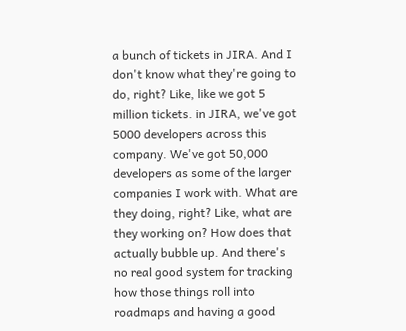a bunch of tickets in JIRA. And I don't know what they're going to do, right? Like, like we got 5 million tickets. in JIRA, we've got 5000 developers across this company. We've got 50,000 developers as some of the larger companies I work with. What are they doing, right? Like, what are they working on? How does that actually bubble up. And there's no real good system for tracking how those things roll into roadmaps and having a good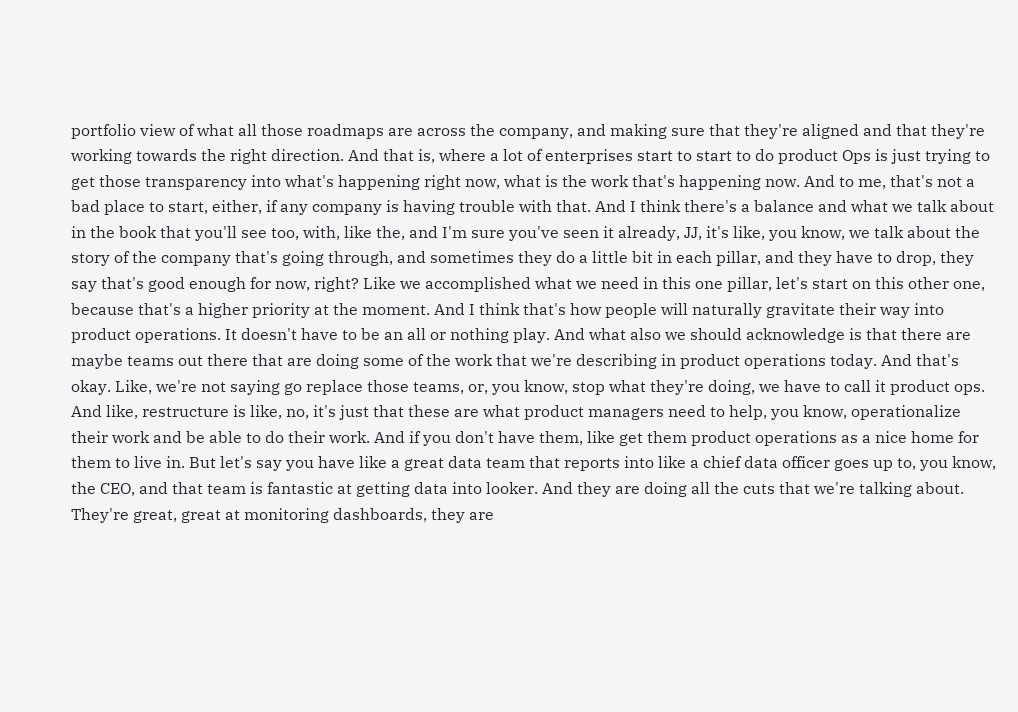portfolio view of what all those roadmaps are across the company, and making sure that they're aligned and that they're working towards the right direction. And that is, where a lot of enterprises start to start to do product Ops is just trying to get those transparency into what's happening right now, what is the work that's happening now. And to me, that's not a bad place to start, either, if any company is having trouble with that. And I think there's a balance and what we talk about in the book that you'll see too, with, like the, and I'm sure you've seen it already, JJ, it's like, you know, we talk about the story of the company that's going through, and sometimes they do a little bit in each pillar, and they have to drop, they say that's good enough for now, right? Like we accomplished what we need in this one pillar, let's start on this other one, because that's a higher priority at the moment. And I think that's how people will naturally gravitate their way into product operations. It doesn't have to be an all or nothing play. And what also we should acknowledge is that there are maybe teams out there that are doing some of the work that we're describing in product operations today. And that's okay. Like, we're not saying go replace those teams, or, you know, stop what they're doing, we have to call it product ops. And like, restructure is like, no, it's just that these are what product managers need to help, you know, operationalize their work and be able to do their work. And if you don't have them, like get them product operations as a nice home for them to live in. But let's say you have like a great data team that reports into like a chief data officer goes up to, you know, the CEO, and that team is fantastic at getting data into looker. And they are doing all the cuts that we're talking about. They're great, great at monitoring dashboards, they are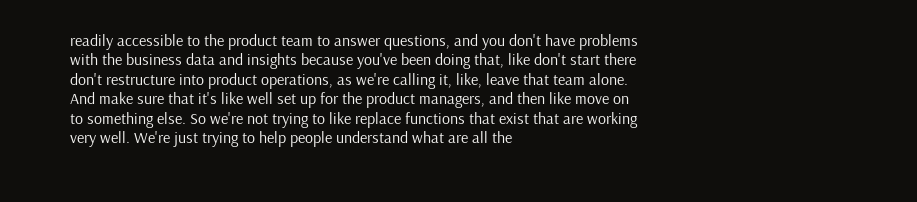readily accessible to the product team to answer questions, and you don't have problems with the business data and insights because you've been doing that, like don't start there don't restructure into product operations, as we're calling it, like, leave that team alone. And make sure that it's like well set up for the product managers, and then like move on to something else. So we're not trying to like replace functions that exist that are working very well. We're just trying to help people understand what are all the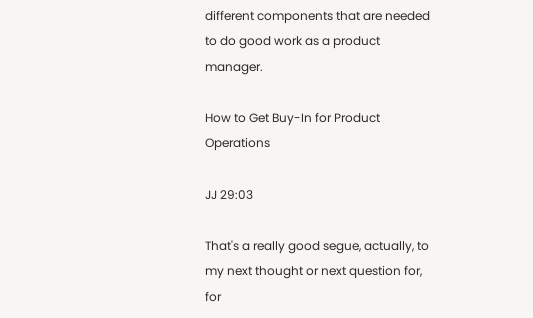different components that are needed to do good work as a product manager.

How to Get Buy-In for Product Operations

JJ 29:03

That's a really good segue, actually, to my next thought or next question for, for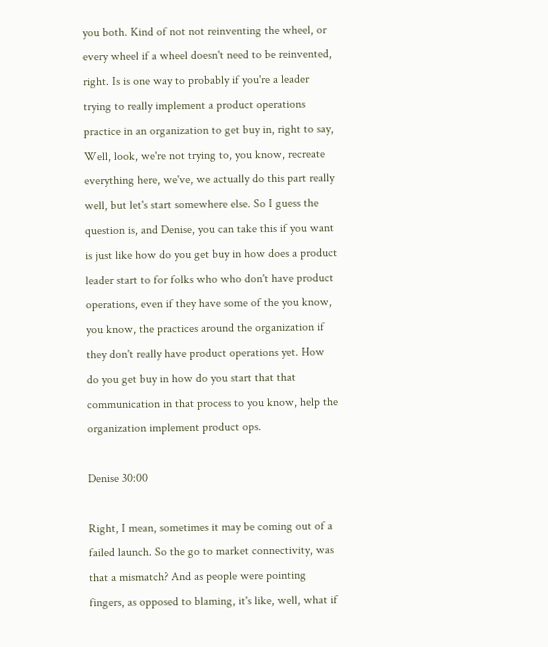you both. Kind of not not reinventing the wheel, or every wheel if a wheel doesn't need to be reinvented, right. Is is one way to probably if you're a leader trying to really implement a product operations practice in an organization to get buy in, right to say, Well, look, we're not trying to, you know, recreate everything here, we've, we actually do this part really well, but let's start somewhere else. So I guess the question is, and Denise, you can take this if you want is just like how do you get buy in how does a product leader start to for folks who who don't have product operations, even if they have some of the you know, you know, the practices around the organization if they don't really have product operations yet. How do you get buy in how do you start that that communication in that process to you know, help the organization implement product ops.

Denise 30:00

Right, I mean, sometimes it may be coming out of a failed launch. So the go to market connectivity, was that a mismatch? And as people were pointing fingers, as opposed to blaming, it's like, well, what if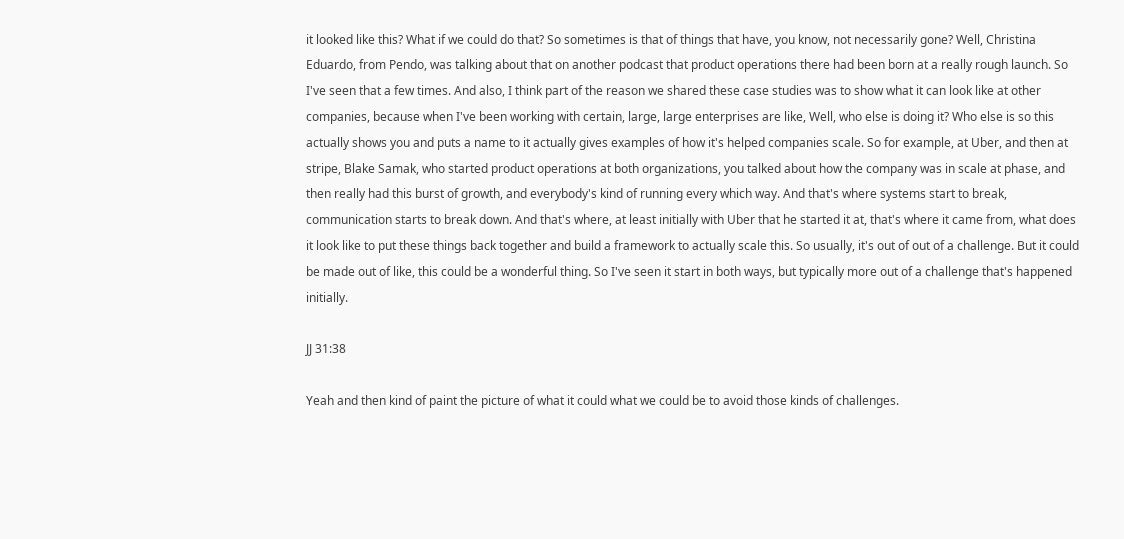it looked like this? What if we could do that? So sometimes is that of things that have, you know, not necessarily gone? Well, Christina Eduardo, from Pendo, was talking about that on another podcast that product operations there had been born at a really rough launch. So I've seen that a few times. And also, I think part of the reason we shared these case studies was to show what it can look like at other companies, because when I've been working with certain, large, large enterprises are like, Well, who else is doing it? Who else is so this actually shows you and puts a name to it actually gives examples of how it's helped companies scale. So for example, at Uber, and then at stripe, Blake Samak, who started product operations at both organizations, you talked about how the company was in scale at phase, and then really had this burst of growth, and everybody's kind of running every which way. And that's where systems start to break, communication starts to break down. And that's where, at least initially with Uber that he started it at, that's where it came from, what does it look like to put these things back together and build a framework to actually scale this. So usually, it's out of out of a challenge. But it could be made out of like, this could be a wonderful thing. So I've seen it start in both ways, but typically more out of a challenge that's happened initially.

JJ 31:38

Yeah and then kind of paint the picture of what it could what we could be to avoid those kinds of challenges.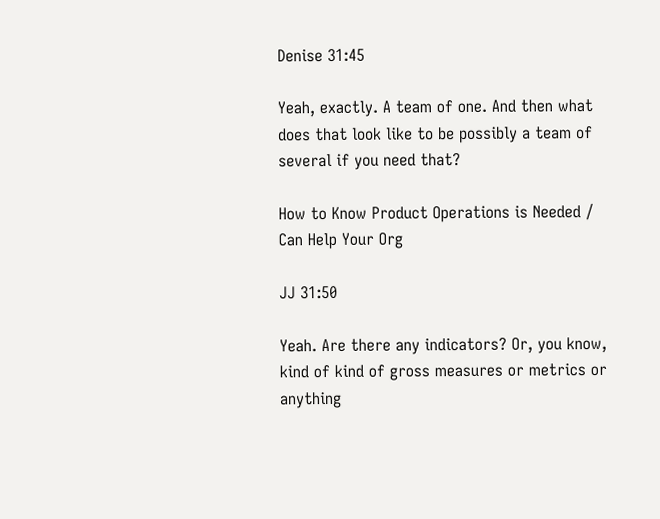Denise 31:45

Yeah, exactly. A team of one. And then what does that look like to be possibly a team of several if you need that?

How to Know Product Operations is Needed / Can Help Your Org

JJ 31:50

Yeah. Are there any indicators? Or, you know, kind of kind of gross measures or metrics or anything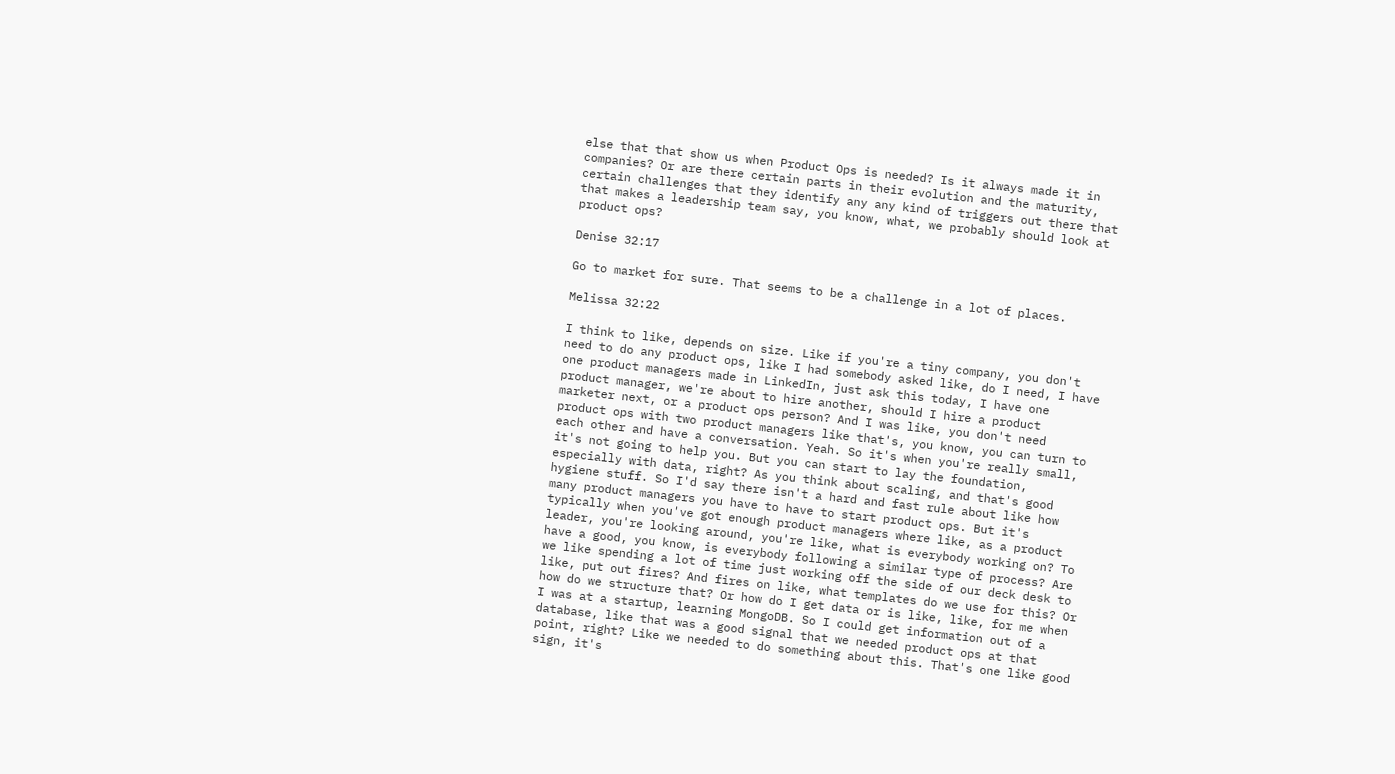else that that show us when Product Ops is needed? Is it always made it in companies? Or are there certain parts in their evolution and the maturity, certain challenges that they identify any any kind of triggers out there that that makes a leadership team say, you know, what, we probably should look at product ops?

Denise 32:17

Go to market for sure. That seems to be a challenge in a lot of places.

Melissa 32:22

I think to like, depends on size. Like if you're a tiny company, you don't need to do any product ops, like I had somebody asked like, do I need, I have one product managers made in LinkedIn, just ask this today, I have one product manager, we're about to hire another, should I hire a product marketer next, or a product ops person? And I was like, you don't need product ops with two product managers like that's, you know, you can turn to each other and have a conversation. Yeah. So it's when you're really small, it's not going to help you. But you can start to lay the foundation, especially with data, right? As you think about scaling, and that's good hygiene stuff. So I'd say there isn't a hard and fast rule about like how many product managers you have to have to start product ops. But it's typically when you've got enough product managers where like, as a product leader, you're looking around, you're like, what is everybody working on? To have a good, you know, is everybody following a similar type of process? Are we like spending a lot of time just working off the side of our deck desk to like, put out fires? And fires on like, what templates do we use for this? Or how do we structure that? Or how do I get data or is like, like, for me when I was at a startup, learning MongoDB. So I could get information out of a database, like that was a good signal that we needed product ops at that point, right? Like we needed to do something about this. That's one like good sign, it's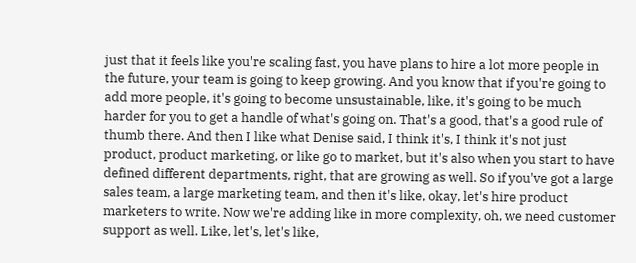just that it feels like you're scaling fast, you have plans to hire a lot more people in the future, your team is going to keep growing. And you know that if you're going to add more people, it's going to become unsustainable, like, it's going to be much harder for you to get a handle of what's going on. That's a good, that's a good rule of thumb there. And then I like what Denise said, I think it's, I think it's not just product, product marketing, or like go to market, but it's also when you start to have defined different departments, right, that are growing as well. So if you've got a large sales team, a large marketing team, and then it's like, okay, let's hire product marketers to write. Now we're adding like in more complexity, oh, we need customer support as well. Like, let's, let's like,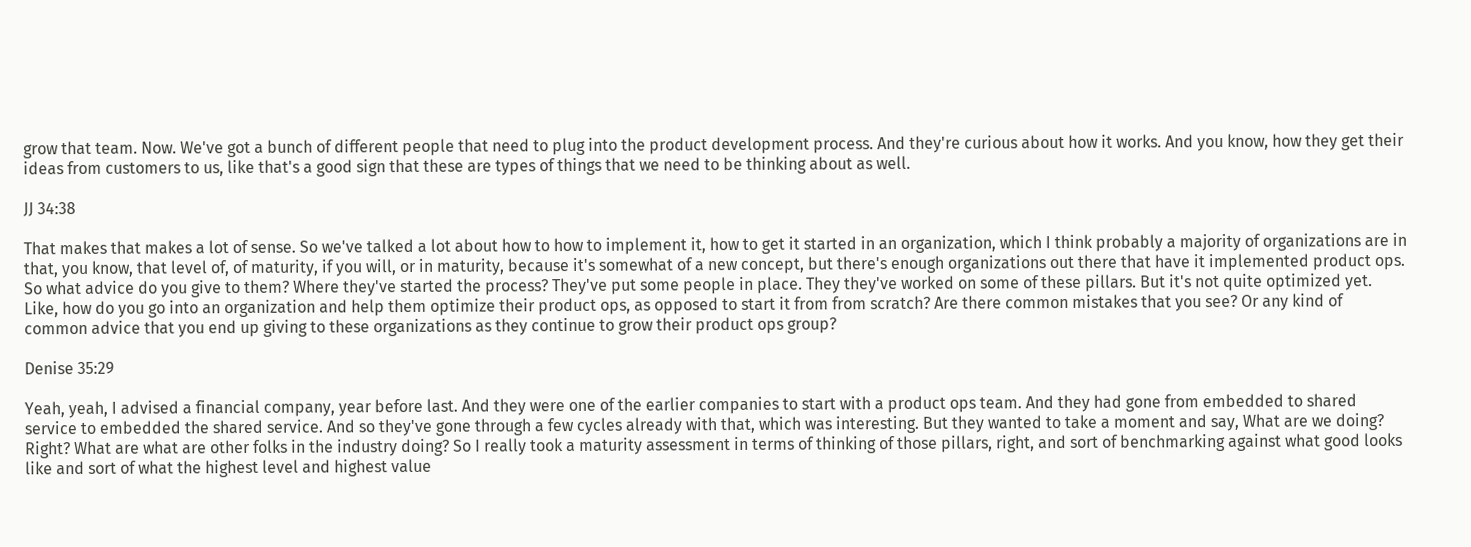grow that team. Now. We've got a bunch of different people that need to plug into the product development process. And they're curious about how it works. And you know, how they get their ideas from customers to us, like that's a good sign that these are types of things that we need to be thinking about as well.

JJ 34:38

That makes that makes a lot of sense. So we've talked a lot about how to how to implement it, how to get it started in an organization, which I think probably a majority of organizations are in that, you know, that level of, of maturity, if you will, or in maturity, because it's somewhat of a new concept, but there's enough organizations out there that have it implemented product ops. So what advice do you give to them? Where they've started the process? They've put some people in place. They they've worked on some of these pillars. But it's not quite optimized yet. Like, how do you go into an organization and help them optimize their product ops, as opposed to start it from from scratch? Are there common mistakes that you see? Or any kind of common advice that you end up giving to these organizations as they continue to grow their product ops group?

Denise 35:29

Yeah, yeah, I advised a financial company, year before last. And they were one of the earlier companies to start with a product ops team. And they had gone from embedded to shared service to embedded the shared service. And so they've gone through a few cycles already with that, which was interesting. But they wanted to take a moment and say, What are we doing? Right? What are what are other folks in the industry doing? So I really took a maturity assessment in terms of thinking of those pillars, right, and sort of benchmarking against what good looks like and sort of what the highest level and highest value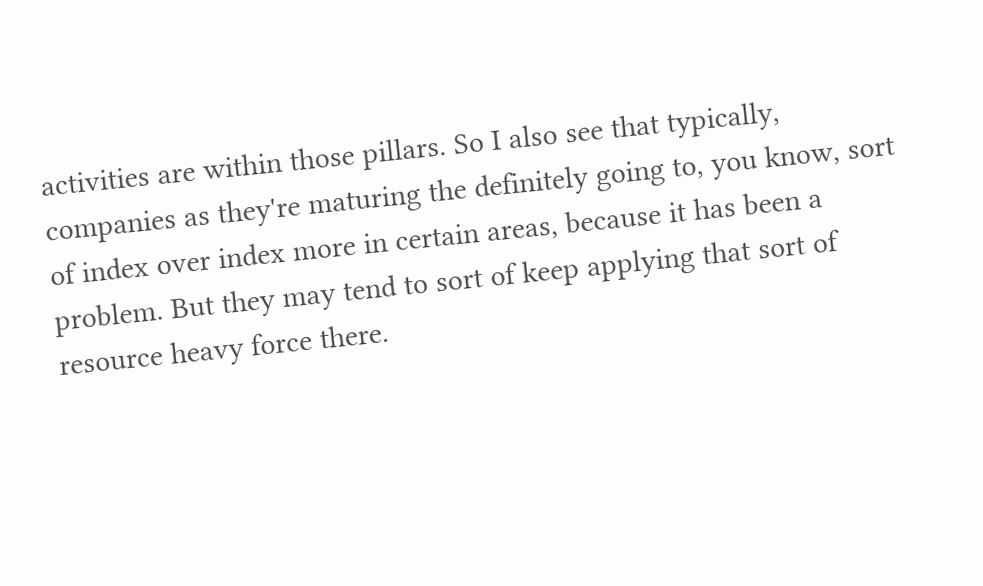activities are within those pillars. So I also see that typically, companies as they're maturing the definitely going to, you know, sort of index over index more in certain areas, because it has been a problem. But they may tend to sort of keep applying that sort of resource heavy force there.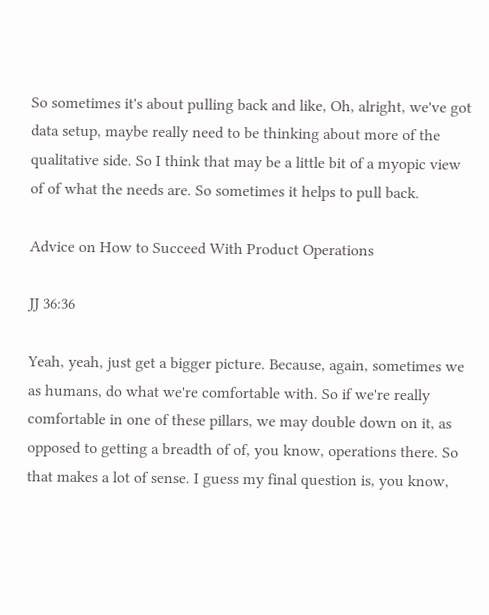So sometimes it's about pulling back and like, Oh, alright, we've got data setup, maybe really need to be thinking about more of the qualitative side. So I think that may be a little bit of a myopic view of of what the needs are. So sometimes it helps to pull back.

Advice on How to Succeed With Product Operations

JJ 36:36

Yeah, yeah, just get a bigger picture. Because, again, sometimes we as humans, do what we're comfortable with. So if we're really comfortable in one of these pillars, we may double down on it, as opposed to getting a breadth of of, you know, operations there. So that makes a lot of sense. I guess my final question is, you know,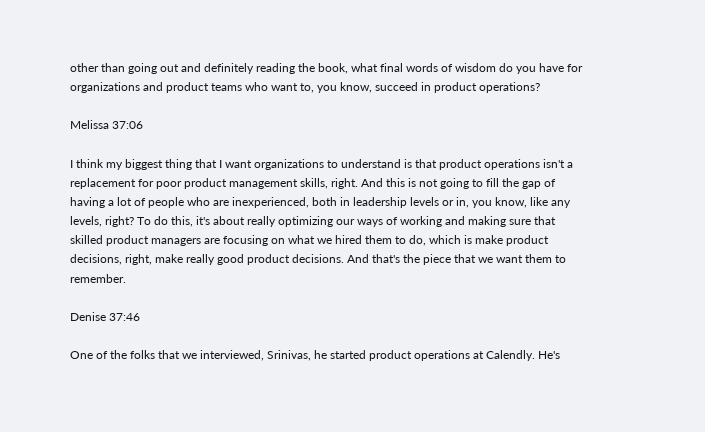other than going out and definitely reading the book, what final words of wisdom do you have for organizations and product teams who want to, you know, succeed in product operations?

Melissa 37:06

I think my biggest thing that I want organizations to understand is that product operations isn't a replacement for poor product management skills, right. And this is not going to fill the gap of having a lot of people who are inexperienced, both in leadership levels or in, you know, like any levels, right? To do this, it's about really optimizing our ways of working and making sure that skilled product managers are focusing on what we hired them to do, which is make product decisions, right, make really good product decisions. And that's the piece that we want them to remember.

Denise 37:46

One of the folks that we interviewed, Srinivas, he started product operations at Calendly. He's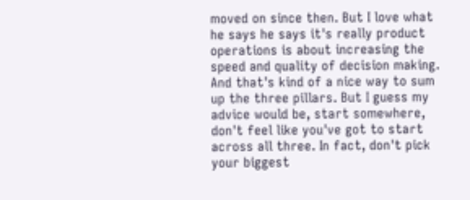moved on since then. But I love what he says he says it's really product operations is about increasing the speed and quality of decision making. And that's kind of a nice way to sum up the three pillars. But I guess my advice would be, start somewhere, don't feel like you've got to start across all three. In fact, don't pick your biggest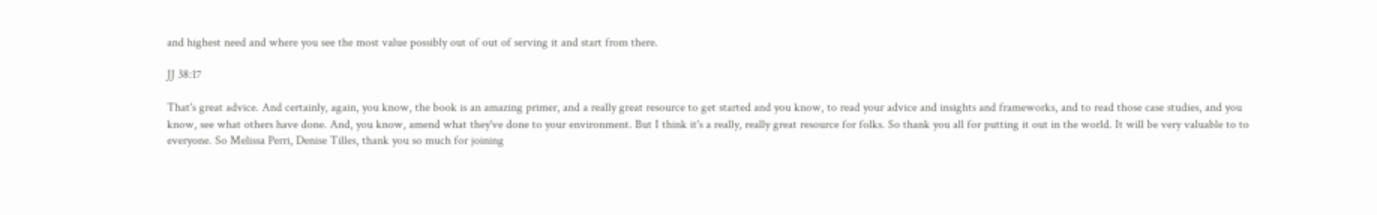and highest need and where you see the most value possibly out of out of serving it and start from there.

JJ 38:17

That's great advice. And certainly, again, you know, the book is an amazing primer, and a really great resource to get started and you know, to read your advice and insights and frameworks, and to read those case studies, and you know, see what others have done. And, you know, amend what they've done to your environment. But I think it's a really, really great resource for folks. So thank you all for putting it out in the world. It will be very valuable to to everyone. So Melissa Perri, Denise Tilles, thank you so much for joining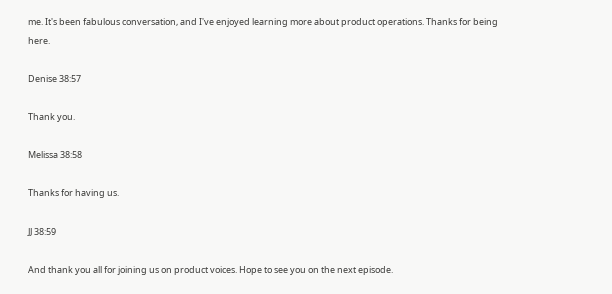me. It's been fabulous conversation, and I've enjoyed learning more about product operations. Thanks for being here.

Denise 38:57

Thank you.

Melissa 38:58

Thanks for having us.

JJ 38:59

And thank you all for joining us on product voices. Hope to see you on the next episode.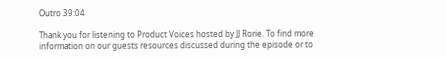Outro 39:04

Thank you for listening to Product Voices hosted by JJ Rorie. To find more information on our guests resources discussed during the episode or to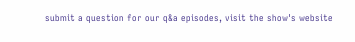submit a question for our q&a episodes, visit the show's website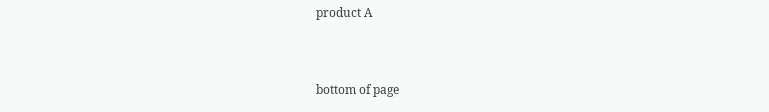product A


bottom of page